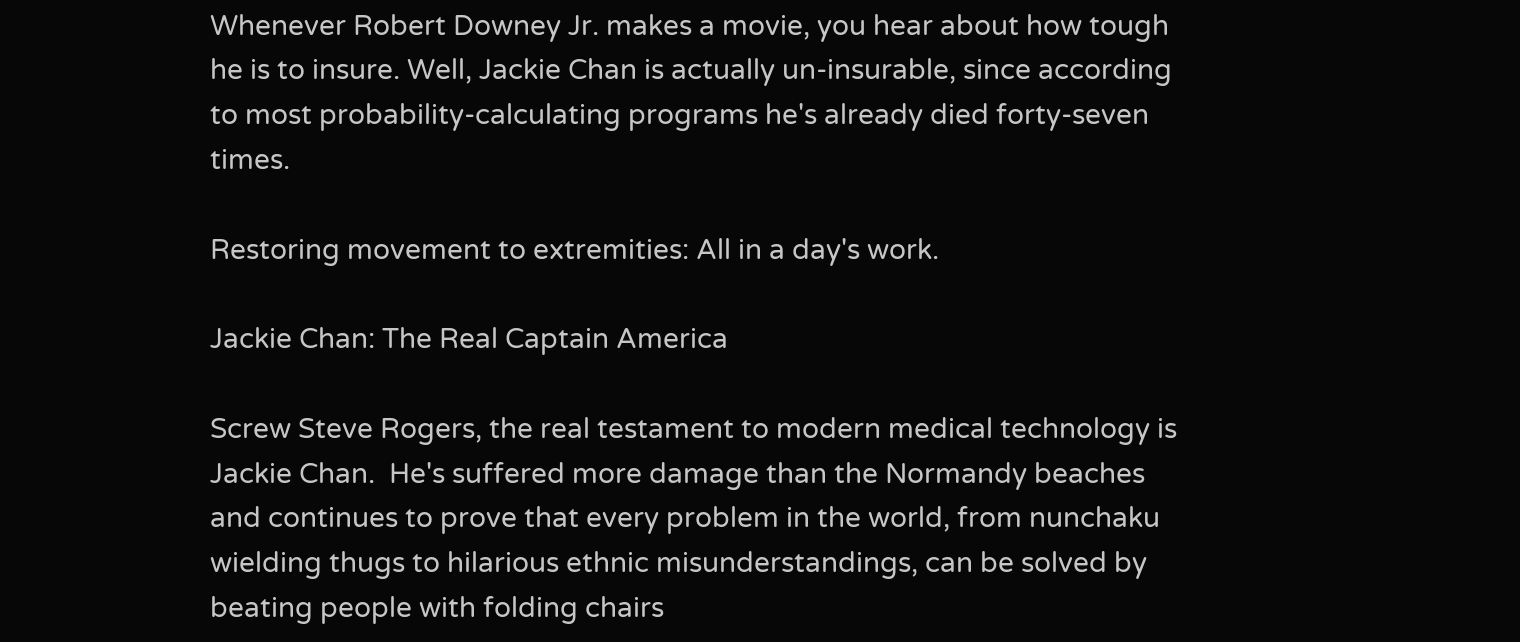Whenever Robert Downey Jr. makes a movie, you hear about how tough he is to insure. Well, Jackie Chan is actually un-insurable, since according to most probability-calculating programs he's already died forty-seven times.

Restoring movement to extremities: All in a day's work.

Jackie Chan: The Real Captain America

Screw Steve Rogers, the real testament to modern medical technology is Jackie Chan.  He's suffered more damage than the Normandy beaches and continues to prove that every problem in the world, from nunchaku wielding thugs to hilarious ethnic misunderstandings, can be solved by beating people with folding chairs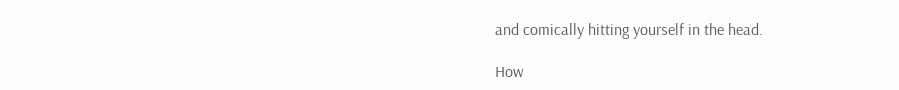and comically hitting yourself in the head.

How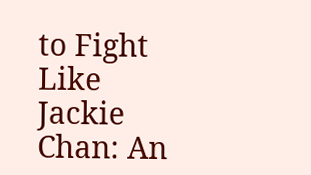to Fight Like Jackie Chan: An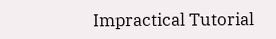Impractical Tutorial